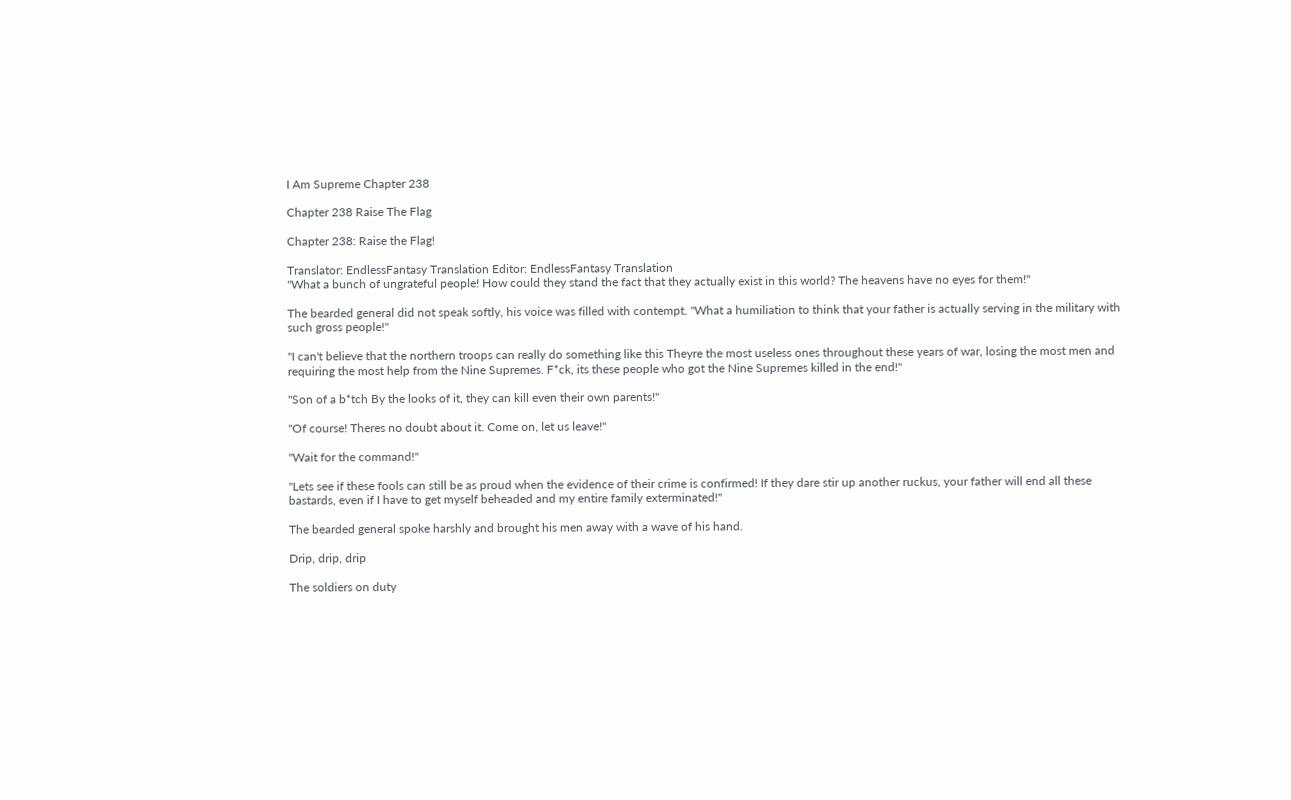I Am Supreme Chapter 238

Chapter 238 Raise The Flag

Chapter 238: Raise the Flag!

Translator: EndlessFantasy Translation Editor: EndlessFantasy Translation
"What a bunch of ungrateful people! How could they stand the fact that they actually exist in this world? The heavens have no eyes for them!"

The bearded general did not speak softly, his voice was filled with contempt. "What a humiliation to think that your father is actually serving in the military with such gross people!"

"I can't believe that the northern troops can really do something like this Theyre the most useless ones throughout these years of war, losing the most men and requiring the most help from the Nine Supremes. F*ck, its these people who got the Nine Supremes killed in the end!"

"Son of a b*tch By the looks of it, they can kill even their own parents!"

"Of course! Theres no doubt about it. Come on, let us leave!"

"Wait for the command!"

"Lets see if these fools can still be as proud when the evidence of their crime is confirmed! If they dare stir up another ruckus, your father will end all these bastards, even if I have to get myself beheaded and my entire family exterminated!"

The bearded general spoke harshly and brought his men away with a wave of his hand.

Drip, drip, drip

The soldiers on duty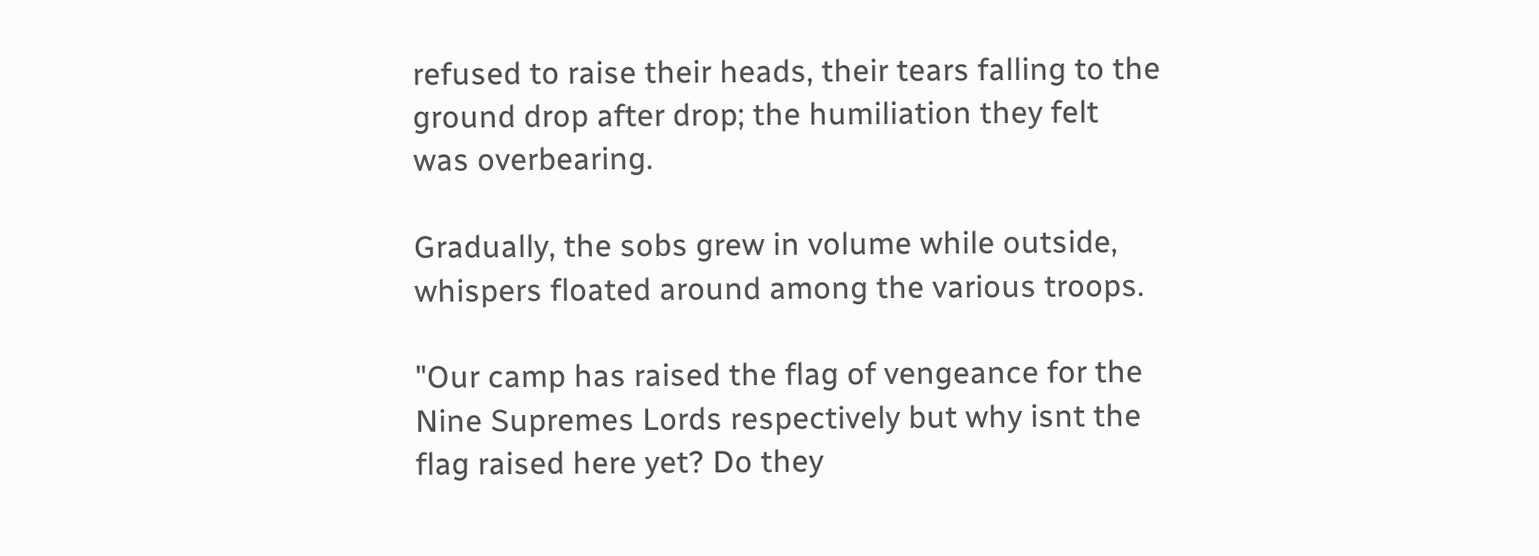refused to raise their heads, their tears falling to the ground drop after drop; the humiliation they felt was overbearing.

Gradually, the sobs grew in volume while outside, whispers floated around among the various troops.

"Our camp has raised the flag of vengeance for the Nine Supremes Lords respectively but why isnt the flag raised here yet? Do they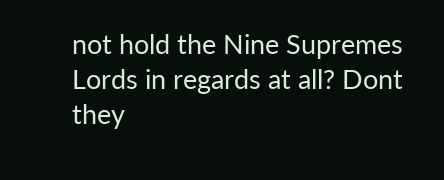not hold the Nine Supremes Lords in regards at all? Dont they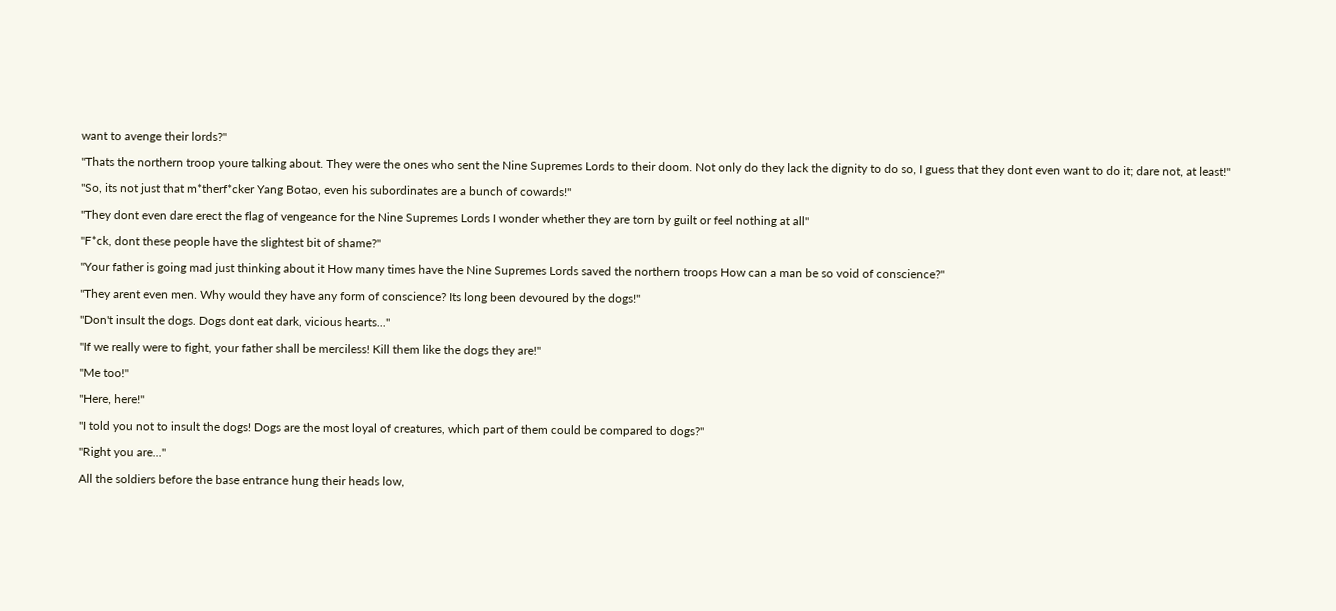want to avenge their lords?"

"Thats the northern troop youre talking about. They were the ones who sent the Nine Supremes Lords to their doom. Not only do they lack the dignity to do so, I guess that they dont even want to do it; dare not, at least!"

"So, its not just that m*therf*cker Yang Botao, even his subordinates are a bunch of cowards!"

"They dont even dare erect the flag of vengeance for the Nine Supremes Lords I wonder whether they are torn by guilt or feel nothing at all"

"F*ck, dont these people have the slightest bit of shame?"

"Your father is going mad just thinking about it How many times have the Nine Supremes Lords saved the northern troops How can a man be so void of conscience?"

"They arent even men. Why would they have any form of conscience? Its long been devoured by the dogs!"

"Don't insult the dogs. Dogs dont eat dark, vicious hearts..."

"If we really were to fight, your father shall be merciless! Kill them like the dogs they are!"

"Me too!"

"Here, here!"

"I told you not to insult the dogs! Dogs are the most loyal of creatures, which part of them could be compared to dogs?"

"Right you are..."

All the soldiers before the base entrance hung their heads low,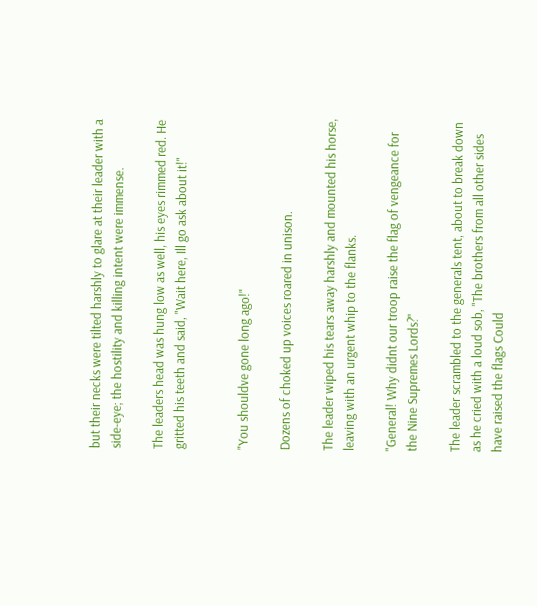but their necks were tilted harshly to glare at their leader with a side-eye; the hostility and killing intent were immense.

The leaders head was hung low as well, his eyes rimmed red. He gritted his teeth and said, "Wait here, Ill go ask about it!"


"You shouldve gone long ago!"

Dozens of choked up voices roared in unison.

The leader wiped his tears away harshly and mounted his horse, leaving with an urgent whip to the flanks.

"General! Why didnt our troop raise the flag of vengeance for the Nine Supremes Lords?"

The leader scrambled to the generals tent, about to break down as he cried with a loud sob, "The brothers from all other sides have raised the flags Could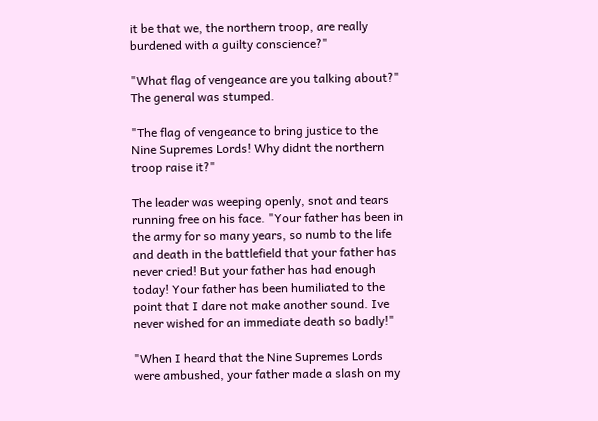it be that we, the northern troop, are really burdened with a guilty conscience?"

"What flag of vengeance are you talking about?" The general was stumped.

"The flag of vengeance to bring justice to the Nine Supremes Lords! Why didnt the northern troop raise it?"

The leader was weeping openly, snot and tears running free on his face. "Your father has been in the army for so many years, so numb to the life and death in the battlefield that your father has never cried! But your father has had enough today! Your father has been humiliated to the point that I dare not make another sound. Ive never wished for an immediate death so badly!"

"When I heard that the Nine Supremes Lords were ambushed, your father made a slash on my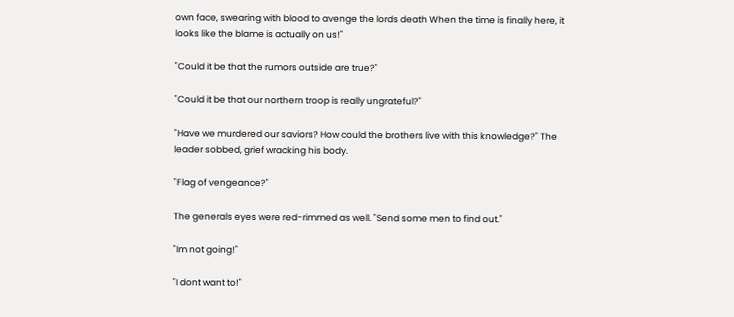own face, swearing with blood to avenge the lords death When the time is finally here, it looks like the blame is actually on us!"

"Could it be that the rumors outside are true?"

"Could it be that our northern troop is really ungrateful?"

"Have we murdered our saviors? How could the brothers live with this knowledge?" The leader sobbed, grief wracking his body.

"Flag of vengeance?"

The generals eyes were red-rimmed as well. "Send some men to find out."

"Im not going!"

"I dont want to!"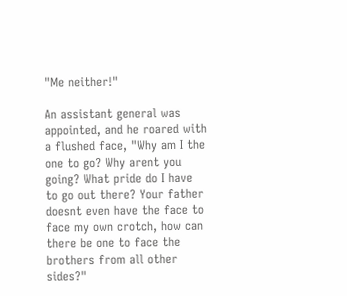"Me neither!"

An assistant general was appointed, and he roared with a flushed face, "Why am I the one to go? Why arent you going? What pride do I have to go out there? Your father doesnt even have the face to face my own crotch, how can there be one to face the brothers from all other sides?"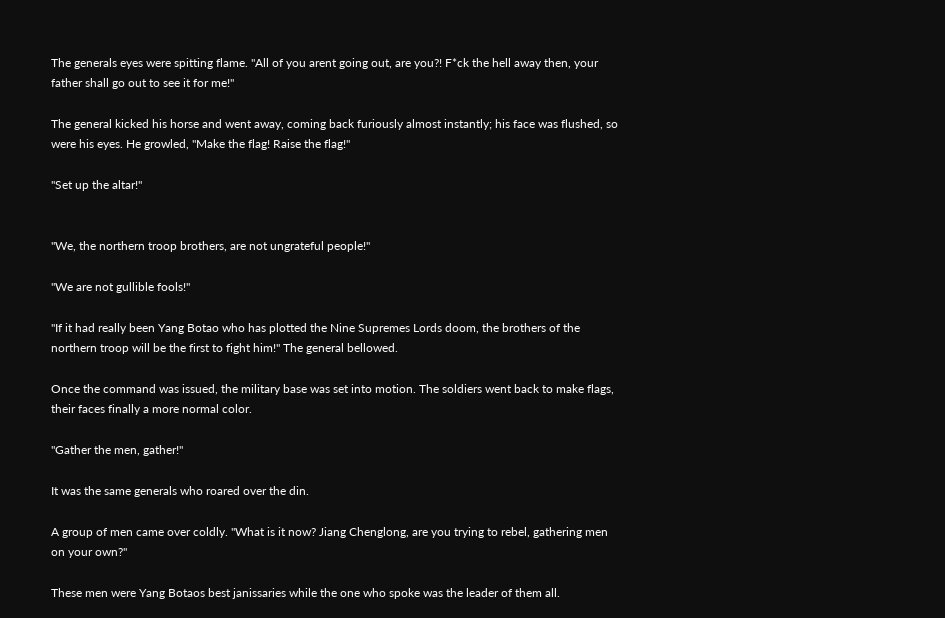The generals eyes were spitting flame. "All of you arent going out, are you?! F*ck the hell away then, your father shall go out to see it for me!"

The general kicked his horse and went away, coming back furiously almost instantly; his face was flushed, so were his eyes. He growled, "Make the flag! Raise the flag!"

"Set up the altar!"


"We, the northern troop brothers, are not ungrateful people!"

"We are not gullible fools!"

"If it had really been Yang Botao who has plotted the Nine Supremes Lords doom, the brothers of the northern troop will be the first to fight him!" The general bellowed.

Once the command was issued, the military base was set into motion. The soldiers went back to make flags, their faces finally a more normal color.

"Gather the men, gather!"

It was the same generals who roared over the din.

A group of men came over coldly. "What is it now? Jiang Chenglong, are you trying to rebel, gathering men on your own?"

These men were Yang Botaos best janissaries while the one who spoke was the leader of them all.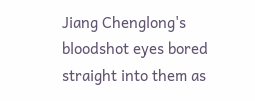Jiang Chenglong's bloodshot eyes bored straight into them as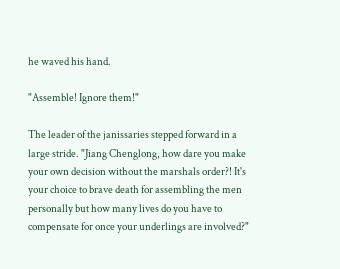he waved his hand.

"Assemble! Ignore them!"

The leader of the janissaries stepped forward in a large stride. "Jiang Chenglong, how dare you make your own decision without the marshals order?! It's your choice to brave death for assembling the men personally but how many lives do you have to compensate for once your underlings are involved?"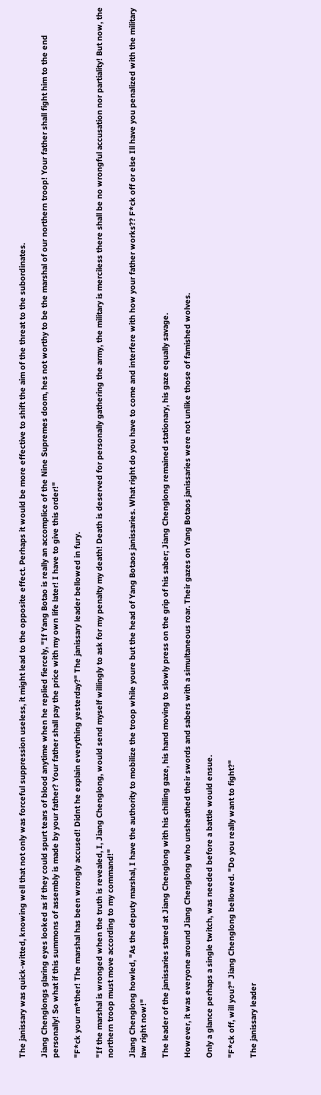The janissary was quick-witted, knowing well that not only was forceful suppression useless, it might lead to the opposite effect. Perhaps it would be more effective to shift the aim of the threat to the subordinates.

Jiang Chenglongs glaring eyes looked as if they could spurt tears of blood anytime when he replied fiercely, "If Yang Botao is really an accomplice of the Nine Supremes doom, hes not worthy to be the marshal of our northern troop! Your father shall fight him to the end personally! So what if this summons of assembly is made by your father? Your father shall pay the price with my own life later! I have to give this order!"

"F*ck your m*ther! The marshal has been wrongly accused! Didnt he explain everything yesterday?" The janissary leader bellowed in fury.

"If the marshal is wronged when the truth is revealed, I, Jiang Chenglong, would send myself willingly to ask for my penalty my death! Death is deserved for personally gathering the army, the military is merciless there shall be no wrongful accusation nor partiality! But now, the northern troop must move according to my command!"

Jiang Chenglong howled, "As the deputy marshal, I have the authority to mobilize the troop while youre but the head of Yang Botaos janissaries. What right do you have to come and interfere with how your father works?? F*ck off or else Ill have you penalized with the military law right now!"

The leader of the janissaries stared at Jiang Chenglong with his chilling gaze, his hand moving to slowly press on the grip of his saber; Jiang Chenglong remained stationary, his gaze equally savage.

However, it was everyone around Jiang Chenglong who unsheathed their swords and sabers with a simultaneous roar. Their gazes on Yang Botaos janissaries were not unlike those of famished wolves.

Only a glance perhaps a single twitch, was needed before a battle would ensue.

"F*ck off, will you?" Jiang Chenglong bellowed. "Do you really want to fight?"

The janissary leader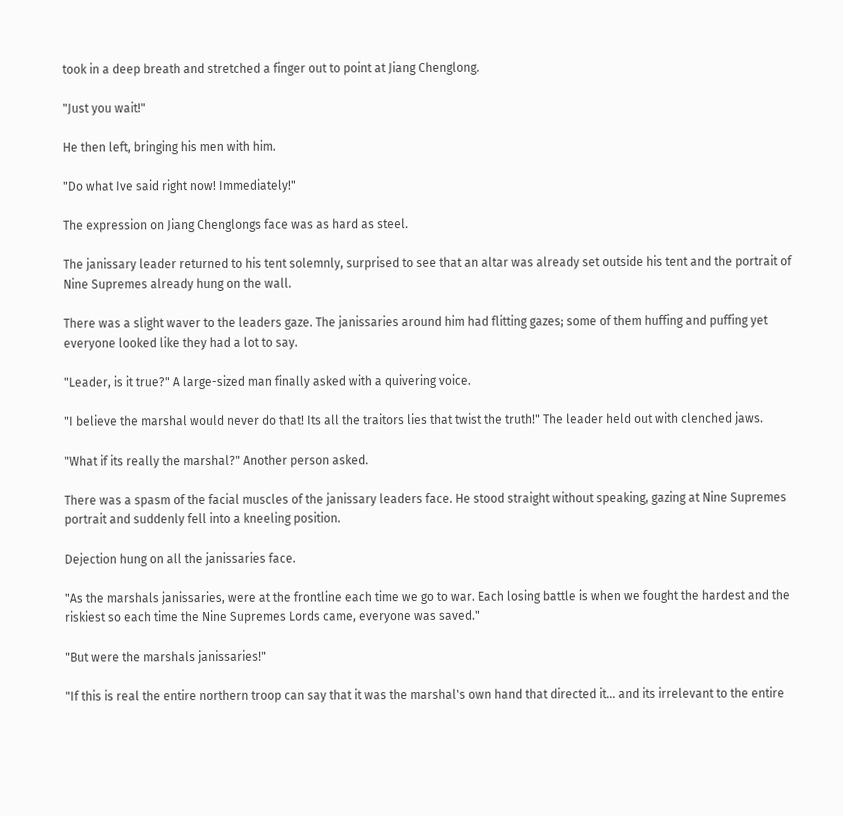took in a deep breath and stretched a finger out to point at Jiang Chenglong.

"Just you wait!"

He then left, bringing his men with him.

"Do what Ive said right now! Immediately!"

The expression on Jiang Chenglongs face was as hard as steel.

The janissary leader returned to his tent solemnly, surprised to see that an altar was already set outside his tent and the portrait of Nine Supremes already hung on the wall.

There was a slight waver to the leaders gaze. The janissaries around him had flitting gazes; some of them huffing and puffing yet everyone looked like they had a lot to say.

"Leader, is it true?" A large-sized man finally asked with a quivering voice.

"I believe the marshal would never do that! Its all the traitors lies that twist the truth!" The leader held out with clenched jaws.

"What if its really the marshal?" Another person asked.

There was a spasm of the facial muscles of the janissary leaders face. He stood straight without speaking, gazing at Nine Supremes portrait and suddenly fell into a kneeling position.

Dejection hung on all the janissaries face.

"As the marshals janissaries, were at the frontline each time we go to war. Each losing battle is when we fought the hardest and the riskiest so each time the Nine Supremes Lords came, everyone was saved."

"But were the marshals janissaries!"

"If this is real the entire northern troop can say that it was the marshal's own hand that directed it... and its irrelevant to the entire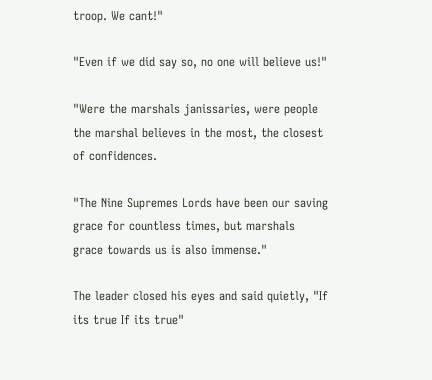troop. We cant!"

"Even if we did say so, no one will believe us!"

"Were the marshals janissaries, were people the marshal believes in the most, the closest of confidences.

"The Nine Supremes Lords have been our saving grace for countless times, but marshals grace towards us is also immense."

The leader closed his eyes and said quietly, "If its true If its true"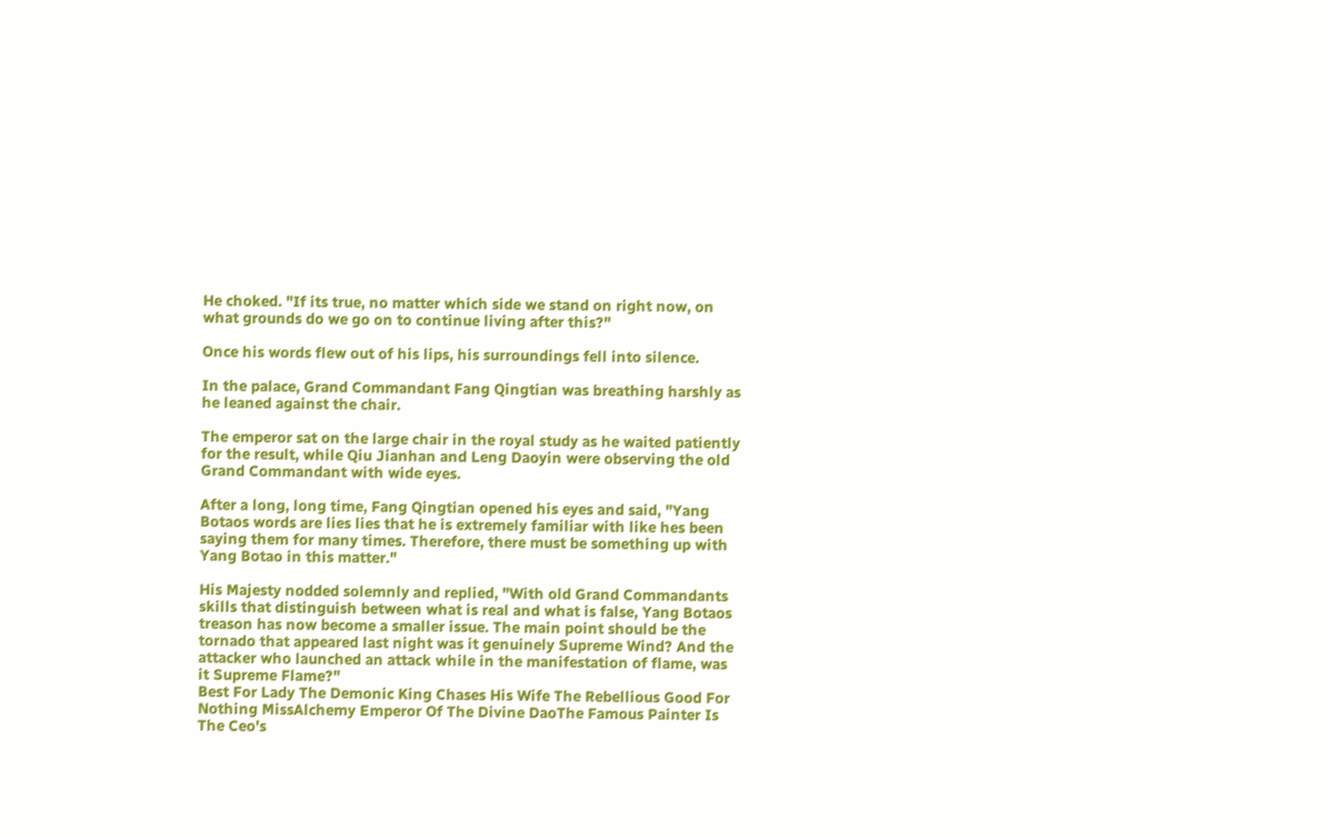He choked. "If its true, no matter which side we stand on right now, on what grounds do we go on to continue living after this?"

Once his words flew out of his lips, his surroundings fell into silence.

In the palace, Grand Commandant Fang Qingtian was breathing harshly as he leaned against the chair.

The emperor sat on the large chair in the royal study as he waited patiently for the result, while Qiu Jianhan and Leng Daoyin were observing the old Grand Commandant with wide eyes.

After a long, long time, Fang Qingtian opened his eyes and said, "Yang Botaos words are lies lies that he is extremely familiar with like hes been saying them for many times. Therefore, there must be something up with Yang Botao in this matter."

His Majesty nodded solemnly and replied, "With old Grand Commandants skills that distinguish between what is real and what is false, Yang Botaos treason has now become a smaller issue. The main point should be the tornado that appeared last night was it genuinely Supreme Wind? And the attacker who launched an attack while in the manifestation of flame, was it Supreme Flame?"
Best For Lady The Demonic King Chases His Wife The Rebellious Good For Nothing MissAlchemy Emperor Of The Divine DaoThe Famous Painter Is The Ceo's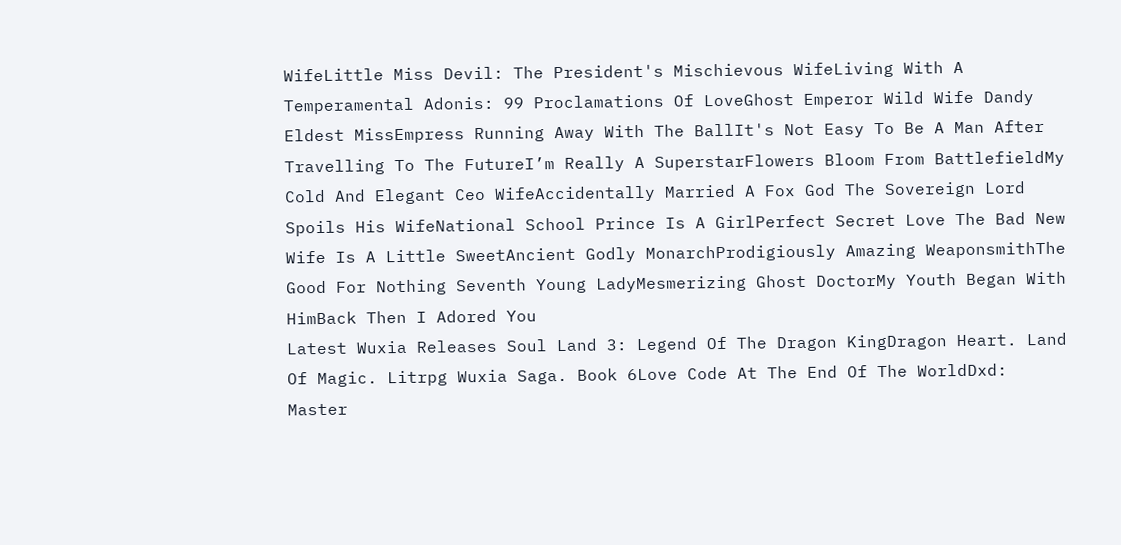WifeLittle Miss Devil: The President's Mischievous WifeLiving With A Temperamental Adonis: 99 Proclamations Of LoveGhost Emperor Wild Wife Dandy Eldest MissEmpress Running Away With The BallIt's Not Easy To Be A Man After Travelling To The FutureI’m Really A SuperstarFlowers Bloom From BattlefieldMy Cold And Elegant Ceo WifeAccidentally Married A Fox God The Sovereign Lord Spoils His WifeNational School Prince Is A GirlPerfect Secret Love The Bad New Wife Is A Little SweetAncient Godly MonarchProdigiously Amazing WeaponsmithThe Good For Nothing Seventh Young LadyMesmerizing Ghost DoctorMy Youth Began With HimBack Then I Adored You
Latest Wuxia Releases Soul Land 3: Legend Of The Dragon KingDragon Heart. Land Of Magic. Litrpg Wuxia Saga. Book 6Love Code At The End Of The WorldDxd: Master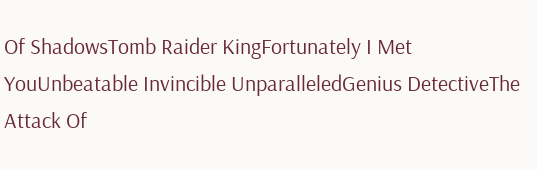Of ShadowsTomb Raider KingFortunately I Met YouUnbeatable Invincible UnparalleledGenius DetectiveThe Attack Of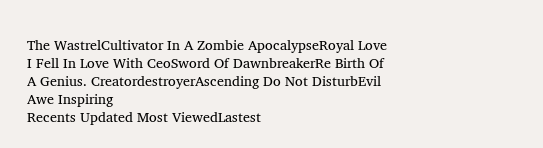The WastrelCultivator In A Zombie ApocalypseRoyal Love I Fell In Love With CeoSword Of DawnbreakerRe Birth Of A Genius. CreatordestroyerAscending Do Not DisturbEvil Awe Inspiring
Recents Updated Most ViewedLastest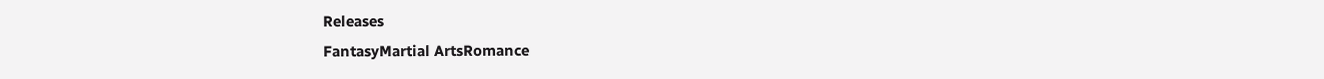Releases
FantasyMartial ArtsRomance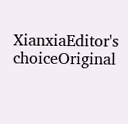XianxiaEditor's choiceOriginal